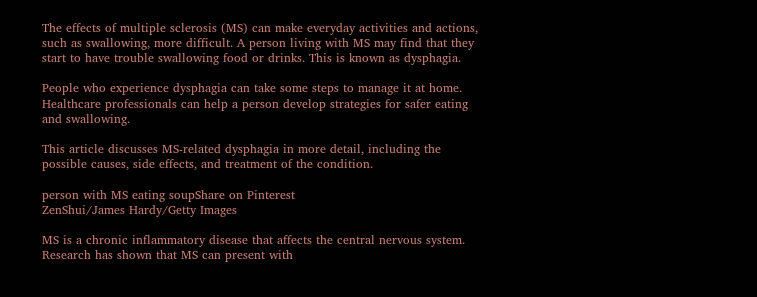The effects of multiple sclerosis (MS) can make everyday activities and actions, such as swallowing, more difficult. A person living with MS may find that they start to have trouble swallowing food or drinks. This is known as dysphagia.

People who experience dysphagia can take some steps to manage it at home. Healthcare professionals can help a person develop strategies for safer eating and swallowing.

This article discusses MS-related dysphagia in more detail, including the possible causes, side effects, and treatment of the condition.

person with MS eating soupShare on Pinterest
ZenShui/James Hardy/Getty Images

MS is a chronic inflammatory disease that affects the central nervous system. Research has shown that MS can present with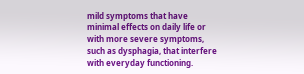mild symptoms that have minimal effects on daily life or with more severe symptoms, such as dysphagia, that interfere with everyday functioning.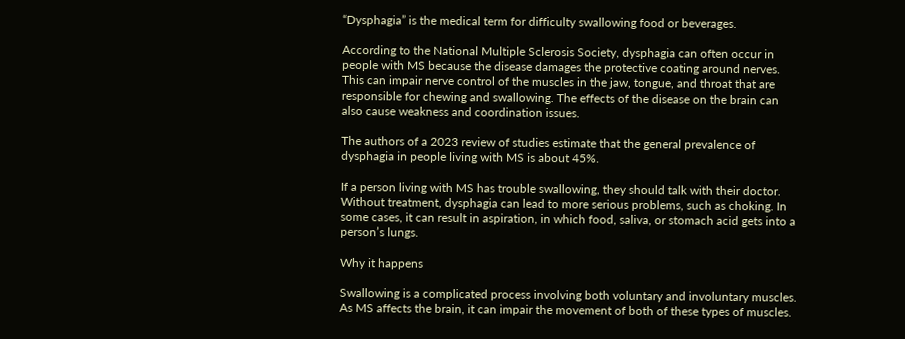“Dysphagia” is the medical term for difficulty swallowing food or beverages.

According to the National Multiple Sclerosis Society, dysphagia can often occur in people with MS because the disease damages the protective coating around nerves. This can impair nerve control of the muscles in the jaw, tongue, and throat that are responsible for chewing and swallowing. The effects of the disease on the brain can also cause weakness and coordination issues.

The authors of a 2023 review of studies estimate that the general prevalence of dysphagia in people living with MS is about 45%.

If a person living with MS has trouble swallowing, they should talk with their doctor. Without treatment, dysphagia can lead to more serious problems, such as choking. In some cases, it can result in aspiration, in which food, saliva, or stomach acid gets into a person’s lungs.

Why it happens

Swallowing is a complicated process involving both voluntary and involuntary muscles. As MS affects the brain, it can impair the movement of both of these types of muscles.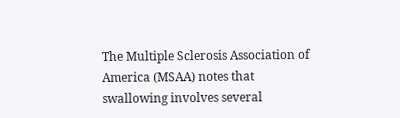The Multiple Sclerosis Association of America (MSAA) notes that swallowing involves several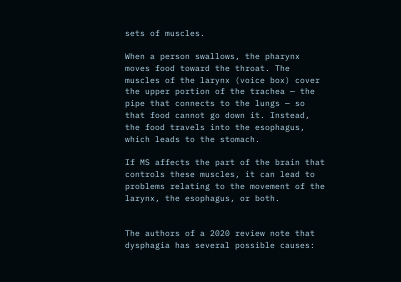sets of muscles.

When a person swallows, the pharynx moves food toward the throat. The muscles of the larynx (voice box) cover the upper portion of the trachea — the pipe that connects to the lungs — so that food cannot go down it. Instead, the food travels into the esophagus, which leads to the stomach.

If MS affects the part of the brain that controls these muscles, it can lead to problems relating to the movement of the larynx, the esophagus, or both.


The authors of a 2020 review note that dysphagia has several possible causes: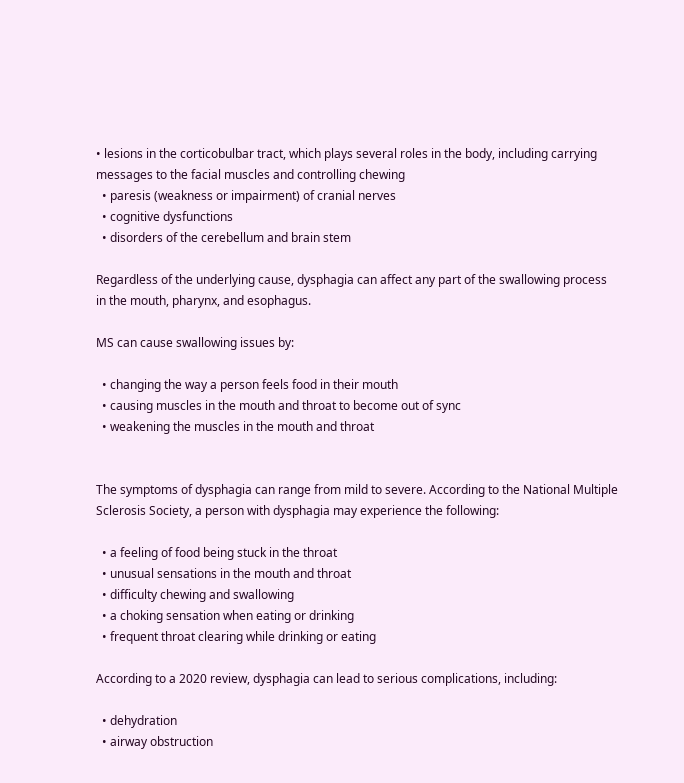• lesions in the corticobulbar tract, which plays several roles in the body, including carrying messages to the facial muscles and controlling chewing
  • paresis (weakness or impairment) of cranial nerves
  • cognitive dysfunctions
  • disorders of the cerebellum and brain stem

Regardless of the underlying cause, dysphagia can affect any part of the swallowing process in the mouth, pharynx, and esophagus.

MS can cause swallowing issues by:

  • changing the way a person feels food in their mouth
  • causing muscles in the mouth and throat to become out of sync
  • weakening the muscles in the mouth and throat


The symptoms of dysphagia can range from mild to severe. According to the National Multiple Sclerosis Society, a person with dysphagia may experience the following:

  • a feeling of food being stuck in the throat
  • unusual sensations in the mouth and throat
  • difficulty chewing and swallowing
  • a choking sensation when eating or drinking
  • frequent throat clearing while drinking or eating

According to a 2020 review, dysphagia can lead to serious complications, including:

  • dehydration
  • airway obstruction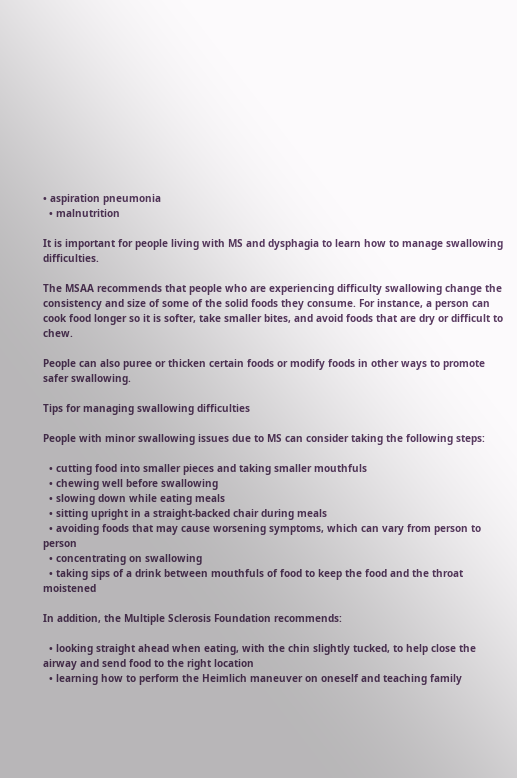• aspiration pneumonia
  • malnutrition

It is important for people living with MS and dysphagia to learn how to manage swallowing difficulties.

The MSAA recommends that people who are experiencing difficulty swallowing change the consistency and size of some of the solid foods they consume. For instance, a person can cook food longer so it is softer, take smaller bites, and avoid foods that are dry or difficult to chew.

People can also puree or thicken certain foods or modify foods in other ways to promote safer swallowing.

Tips for managing swallowing difficulties

People with minor swallowing issues due to MS can consider taking the following steps:

  • cutting food into smaller pieces and taking smaller mouthfuls
  • chewing well before swallowing
  • slowing down while eating meals
  • sitting upright in a straight-backed chair during meals
  • avoiding foods that may cause worsening symptoms, which can vary from person to person
  • concentrating on swallowing
  • taking sips of a drink between mouthfuls of food to keep the food and the throat moistened

In addition, the Multiple Sclerosis Foundation recommends:

  • looking straight ahead when eating, with the chin slightly tucked, to help close the airway and send food to the right location
  • learning how to perform the Heimlich maneuver on oneself and teaching family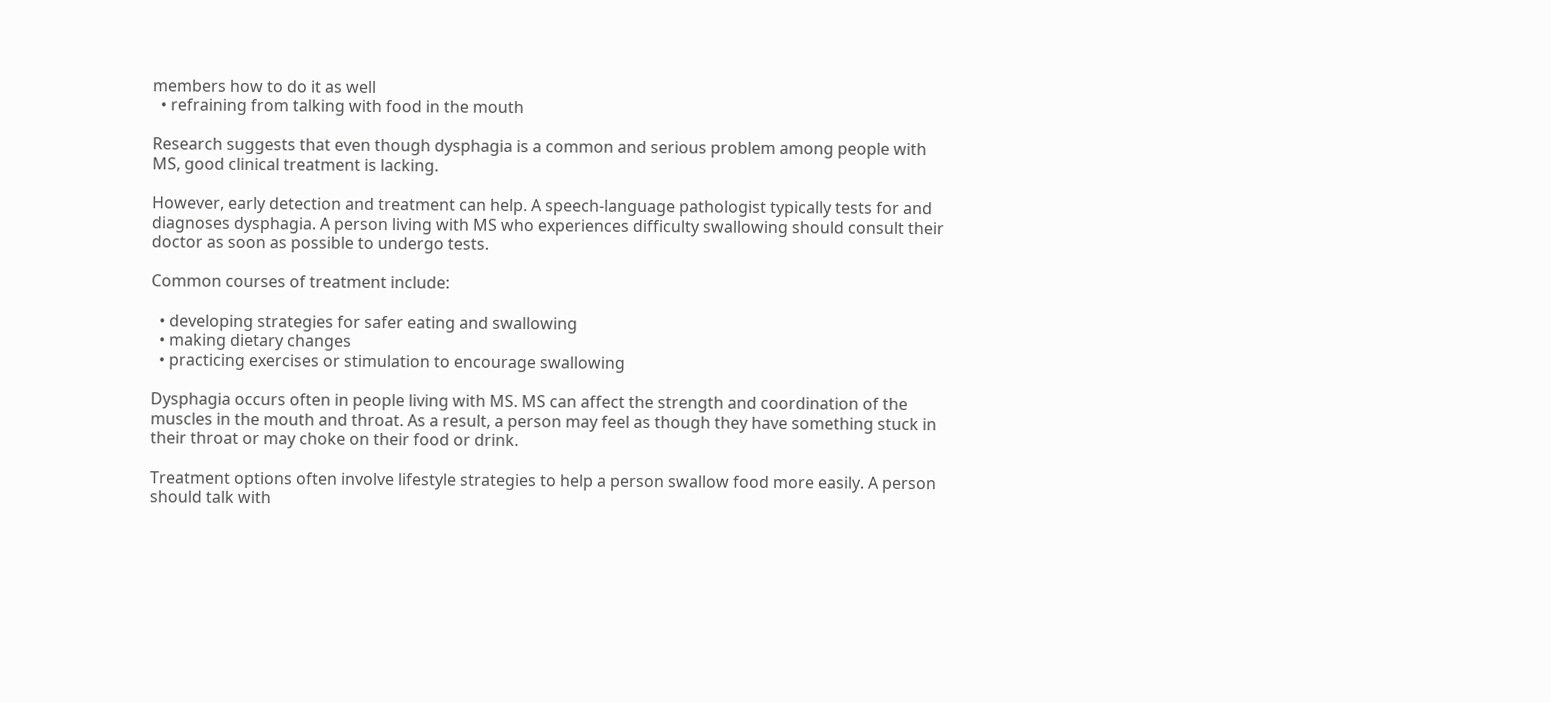members how to do it as well
  • refraining from talking with food in the mouth

Research suggests that even though dysphagia is a common and serious problem among people with MS, good clinical treatment is lacking.

However, early detection and treatment can help. A speech-language pathologist typically tests for and diagnoses dysphagia. A person living with MS who experiences difficulty swallowing should consult their doctor as soon as possible to undergo tests.

Common courses of treatment include:

  • developing strategies for safer eating and swallowing
  • making dietary changes
  • practicing exercises or stimulation to encourage swallowing

Dysphagia occurs often in people living with MS. MS can affect the strength and coordination of the muscles in the mouth and throat. As a result, a person may feel as though they have something stuck in their throat or may choke on their food or drink.

Treatment options often involve lifestyle strategies to help a person swallow food more easily. A person should talk with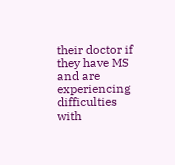their doctor if they have MS and are experiencing difficulties with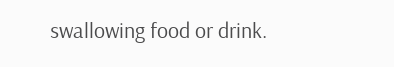swallowing food or drink.